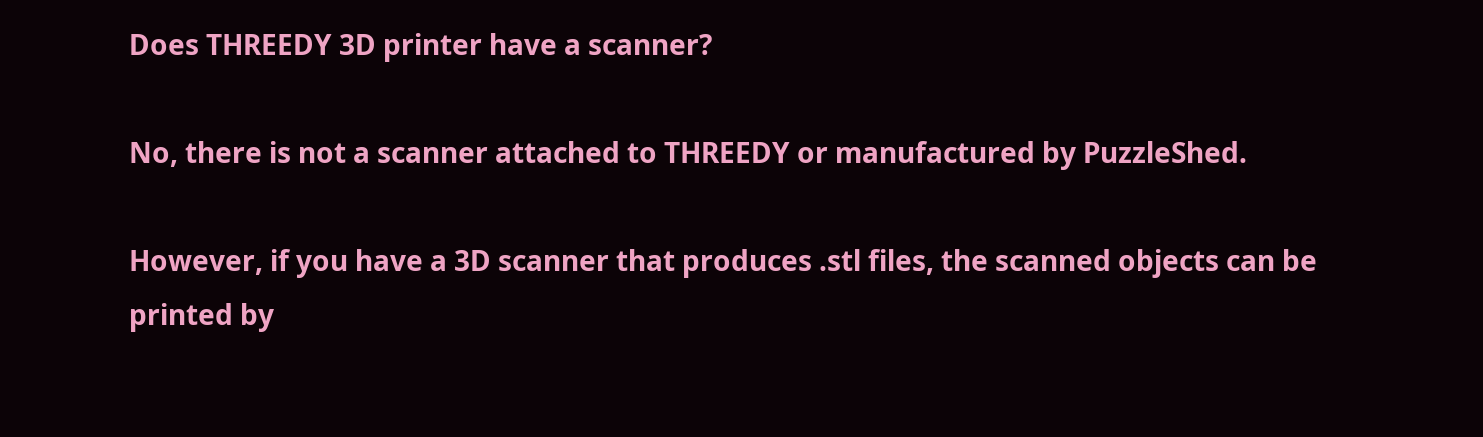Does THREEDY 3D printer have a scanner?

No, there is not a scanner attached to THREEDY or manufactured by PuzzleShed.

However, if you have a 3D scanner that produces .stl files, the scanned objects can be printed by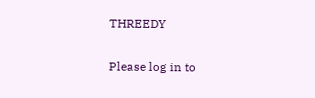THREEDY

Please log in to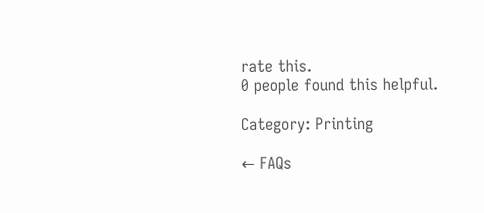rate this.
0 people found this helpful.

Category: Printing

← FAQs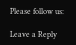Please follow us:

Leave a Reply